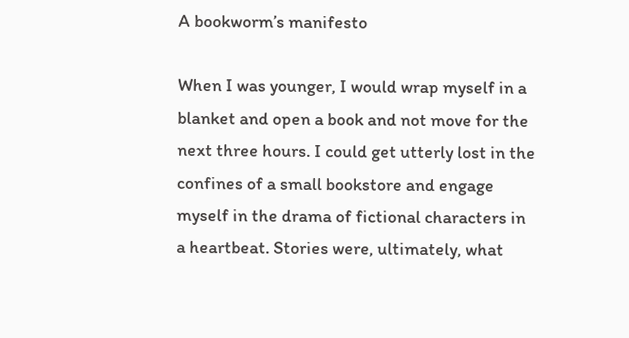A bookworm’s manifesto

When I was younger, I would wrap myself in a blanket and open a book and not move for the next three hours. I could get utterly lost in the confines of a small bookstore and engage myself in the drama of fictional characters in a heartbeat. Stories were, ultimately, what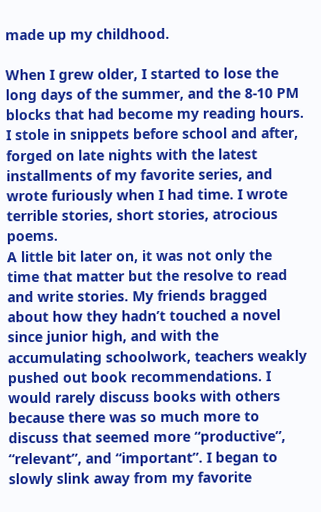made up my childhood.

When I grew older, I started to lose the long days of the summer, and the 8-10 PM blocks that had become my reading hours. I stole in snippets before school and after, forged on late nights with the latest installments of my favorite series, and wrote furiously when I had time. I wrote terrible stories, short stories, atrocious poems.
A little bit later on, it was not only the time that matter but the resolve to read and write stories. My friends bragged about how they hadn’t touched a novel since junior high, and with the accumulating schoolwork, teachers weakly pushed out book recommendations. I would rarely discuss books with others because there was so much more to discuss that seemed more “productive”, “relevant”, and “important”. I began to slowly slink away from my favorite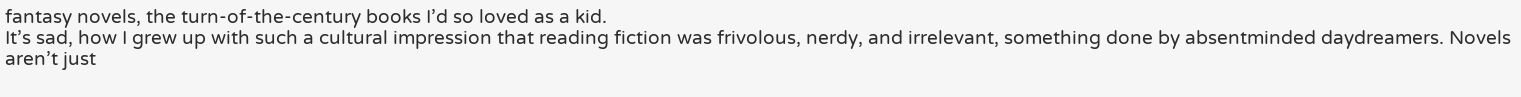fantasy novels, the turn-of-the-century books I’d so loved as a kid.
It’s sad, how I grew up with such a cultural impression that reading fiction was frivolous, nerdy, and irrelevant, something done by absentminded daydreamers. Novels aren’t just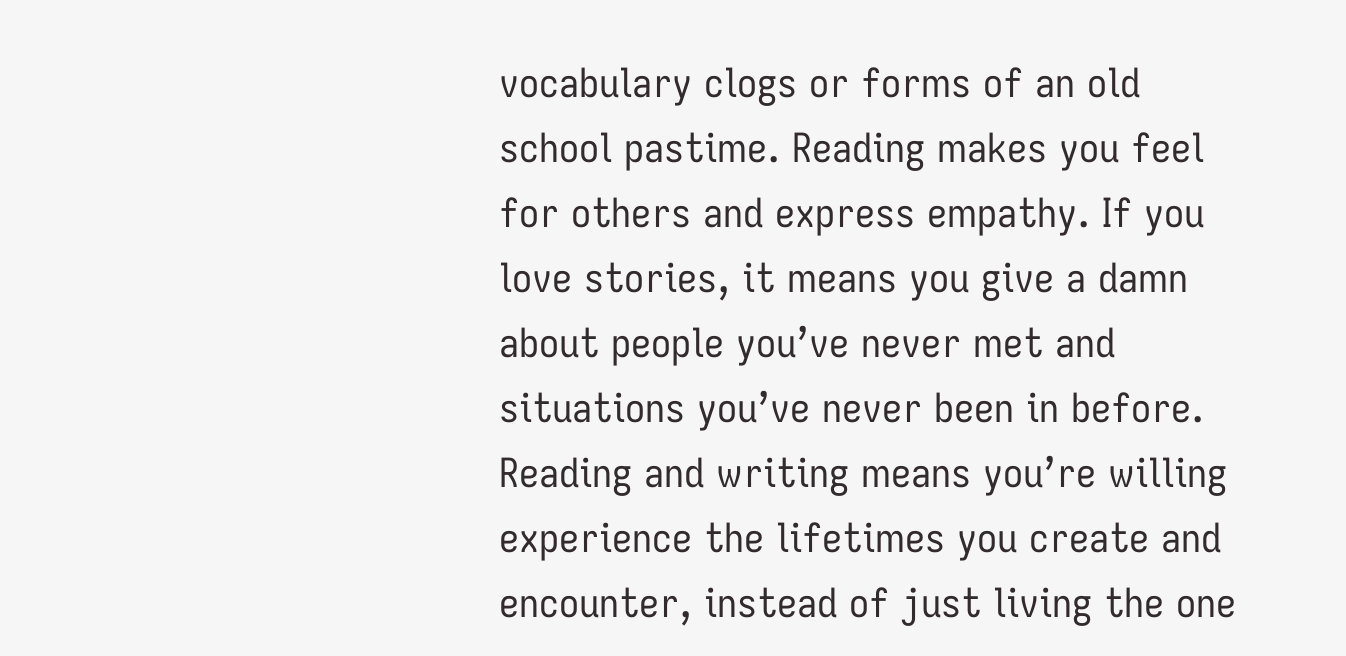vocabulary clogs or forms of an old school pastime. Reading makes you feel for others and express empathy. If you love stories, it means you give a damn about people you’ve never met and situations you’ve never been in before. Reading and writing means you’re willing experience the lifetimes you create and encounter, instead of just living the one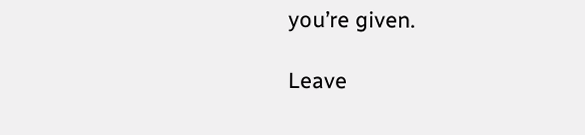you’re given.

Leave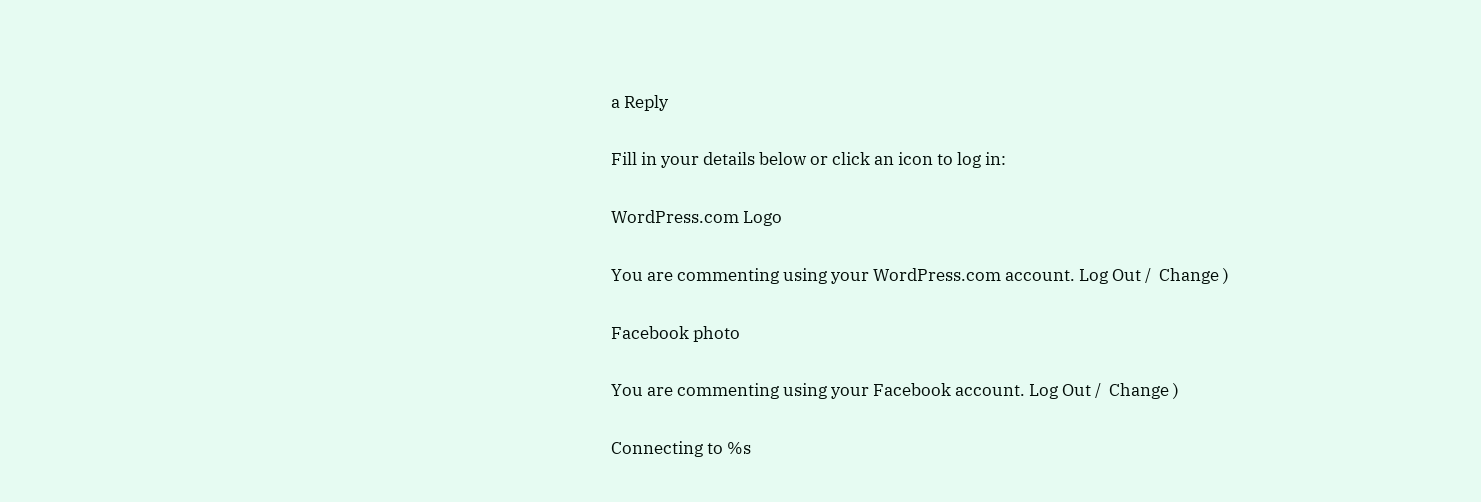a Reply

Fill in your details below or click an icon to log in:

WordPress.com Logo

You are commenting using your WordPress.com account. Log Out /  Change )

Facebook photo

You are commenting using your Facebook account. Log Out /  Change )

Connecting to %s